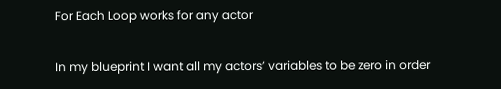For Each Loop works for any actor

In my blueprint I want all my actors’ variables to be zero in order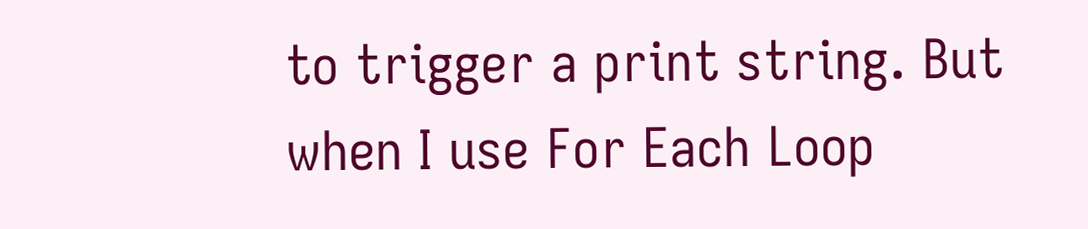to trigger a print string. But when I use For Each Loop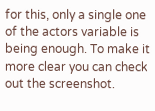for this, only a single one of the actors variable is being enough. To make it more clear you can check out the screenshot.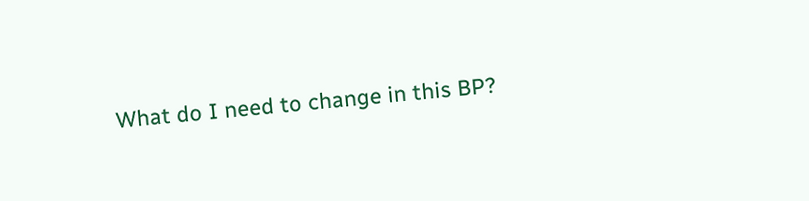What do I need to change in this BP?